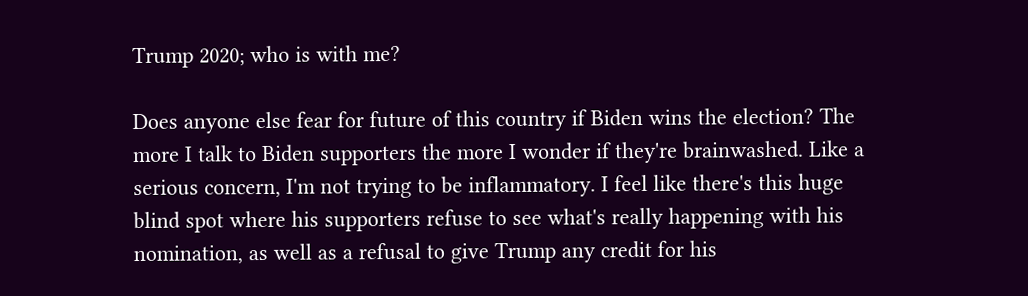Trump 2020; who is with me?

Does anyone else fear for future of this country if Biden wins the election? The more I talk to Biden supporters the more I wonder if they're brainwashed. Like a serious concern, I'm not trying to be inflammatory. I feel like there's this huge blind spot where his supporters refuse to see what's really happening with his nomination, as well as a refusal to give Trump any credit for his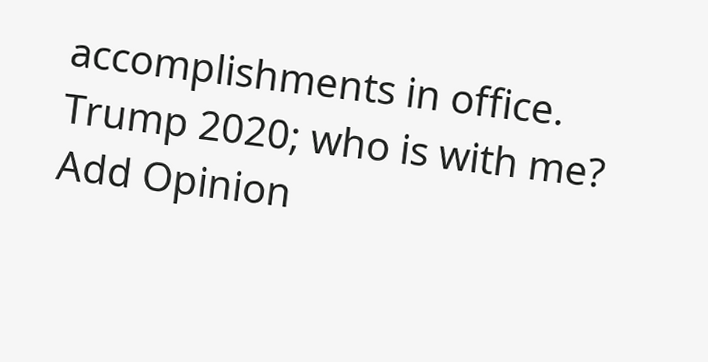accomplishments in office.
Trump 2020; who is with me?
Add Opinion